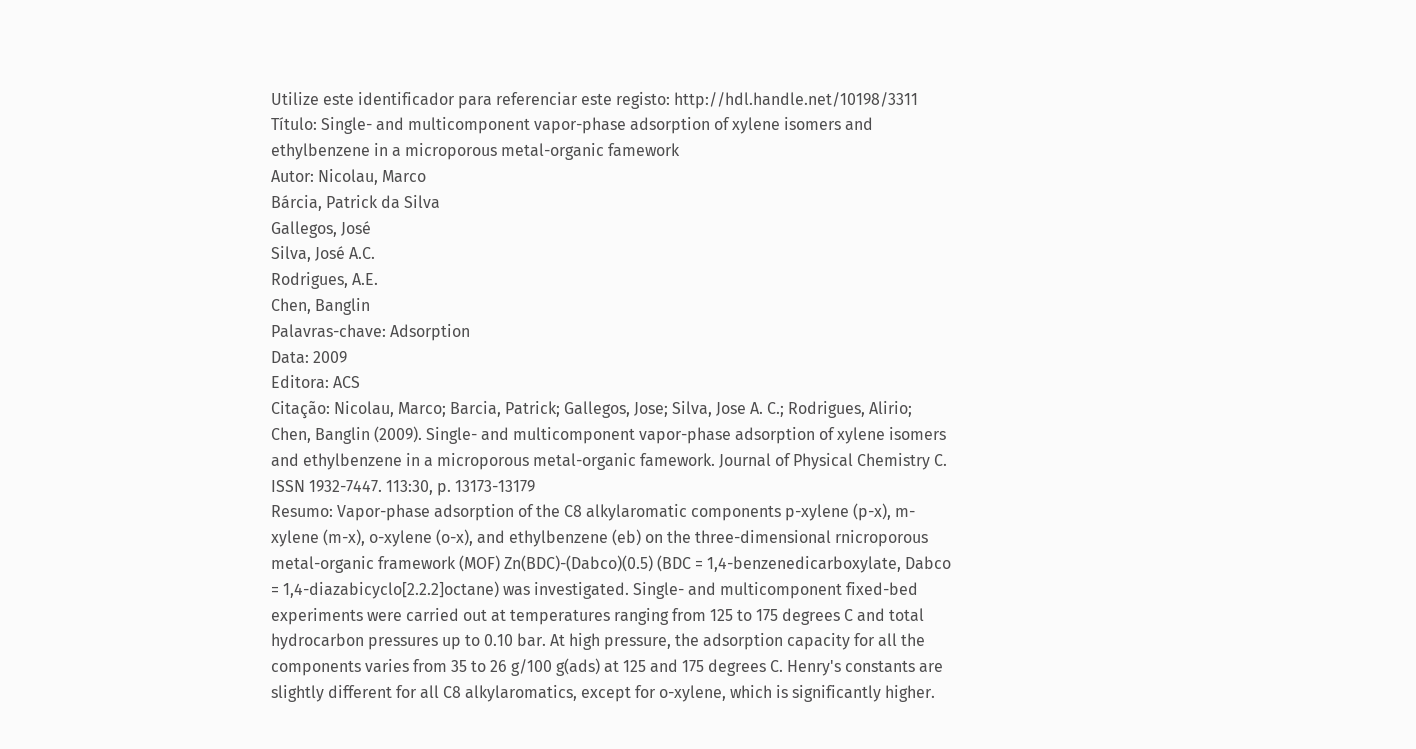Utilize este identificador para referenciar este registo: http://hdl.handle.net/10198/3311
Título: Single- and multicomponent vapor-phase adsorption of xylene isomers and ethylbenzene in a microporous metal-organic famework
Autor: Nicolau, Marco
Bárcia, Patrick da Silva
Gallegos, José
Silva, José A.C.
Rodrigues, A.E.
Chen, Banglin
Palavras-chave: Adsorption
Data: 2009
Editora: ACS
Citação: Nicolau, Marco; Barcia, Patrick; Gallegos, Jose; Silva, Jose A. C.; Rodrigues, Alirio; Chen, Banglin (2009). Single- and multicomponent vapor-phase adsorption of xylene isomers and ethylbenzene in a microporous metal-organic famework. Journal of Physical Chemistry C. ISSN 1932-7447. 113:30, p. 13173-13179
Resumo: Vapor-phase adsorption of the C8 alkylaromatic components p-xylene (p-x), m-xylene (m-x), o-xylene (o-x), and ethylbenzene (eb) on the three-dimensional rnicroporous metal-organic framework (MOF) Zn(BDC)-(Dabco)(0.5) (BDC = 1,4-benzenedicarboxylate, Dabco = 1,4-diazabicyclo[2.2.2]octane) was investigated. Single- and multicomponent fixed-bed experiments were carried out at temperatures ranging from 125 to 175 degrees C and total hydrocarbon pressures up to 0.10 bar. At high pressure, the adsorption capacity for all the components varies from 35 to 26 g/100 g(ads) at 125 and 175 degrees C. Henry's constants are slightly different for all C8 alkylaromatics, except for o-xylene, which is significantly higher.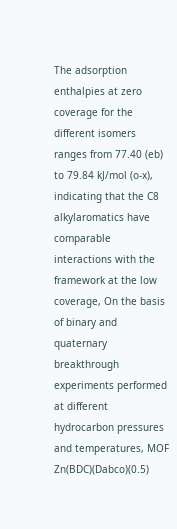The adsorption enthalpies at zero coverage for the different isomers ranges from 77.40 (eb) to 79.84 kJ/mol (o-x), indicating that the C8 alkylaromatics have comparable interactions with the framework at the low coverage, On the basis of binary and quaternary breakthrough experiments performed at different hydrocarbon pressures and temperatures, MOF Zn(BDC)(Dabco)(0.5)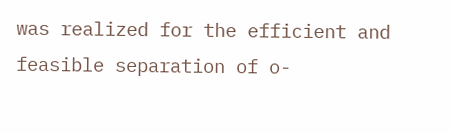was realized for the efficient and feasible separation of o-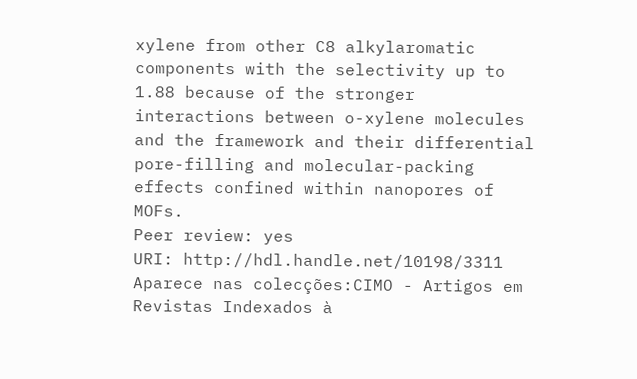xylene from other C8 alkylaromatic components with the selectivity up to 1.88 because of the stronger interactions between o-xylene molecules and the framework and their differential pore-filling and molecular-packing effects confined within nanopores of MOFs.
Peer review: yes
URI: http://hdl.handle.net/10198/3311
Aparece nas colecções:CIMO - Artigos em Revistas Indexados à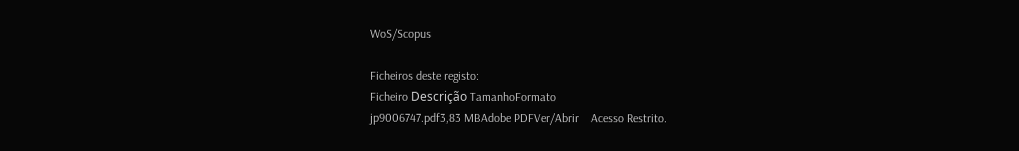WoS/Scopus

Ficheiros deste registo:
Ficheiro Descrição TamanhoFormato
jp9006747.pdf3,83 MBAdobe PDFVer/Abrir    Acesso Restrito.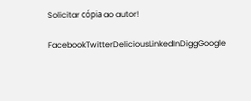Solicitar cópia ao autor!

FacebookTwitterDeliciousLinkedInDiggGoogle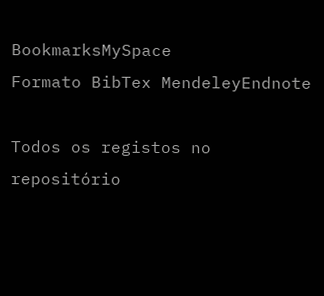BookmarksMySpace
Formato BibTex MendeleyEndnote

Todos os registos no repositório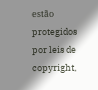estão protegidos por leis de copyright,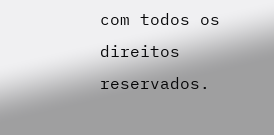com todos os direitos reservados.